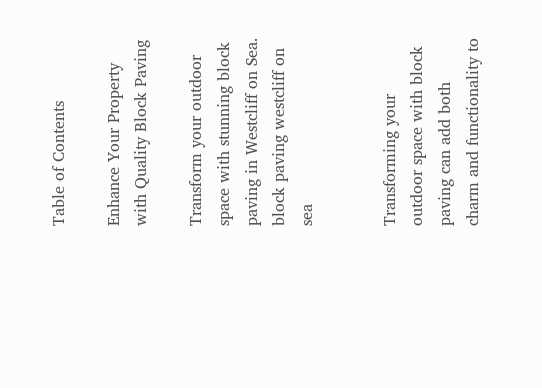Table of Contents

Enhance Your Property with Quality Block Paving

Transform your outdoor space with stunning block paving in Westcliff on Sea.
block paving westcliff on sea


Transforming your outdoor space with block paving can add both charm and functionality to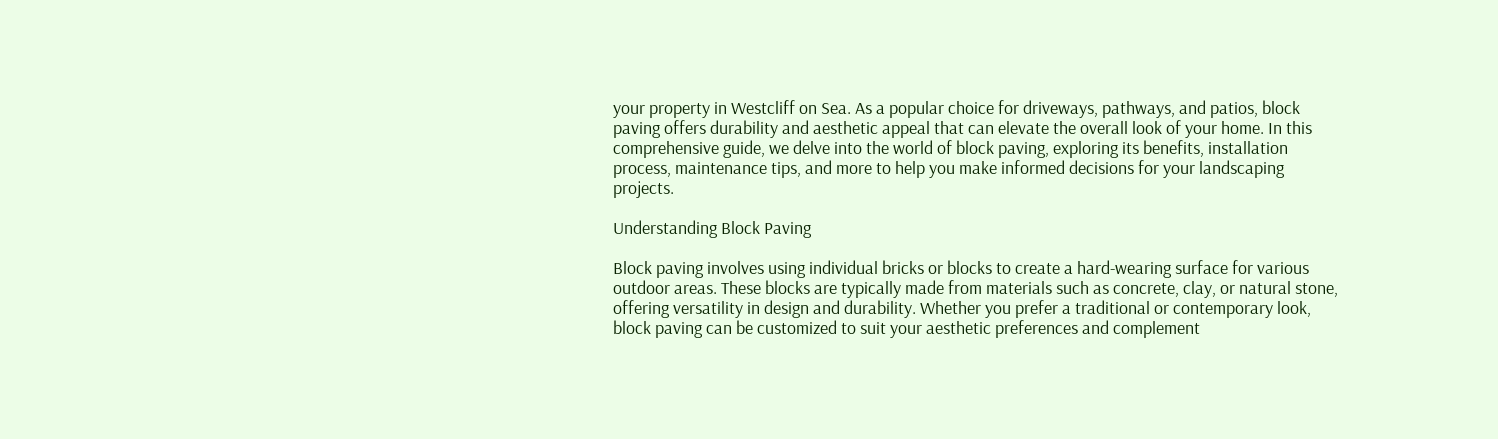your property in Westcliff on Sea. As a popular choice for driveways, pathways, and patios, block paving offers durability and aesthetic appeal that can elevate the overall look of your home. In this comprehensive guide, we delve into the world of block paving, exploring its benefits, installation process, maintenance tips, and more to help you make informed decisions for your landscaping projects.

Understanding Block Paving

Block paving involves using individual bricks or blocks to create a hard-wearing surface for various outdoor areas. These blocks are typically made from materials such as concrete, clay, or natural stone, offering versatility in design and durability. Whether you prefer a traditional or contemporary look, block paving can be customized to suit your aesthetic preferences and complement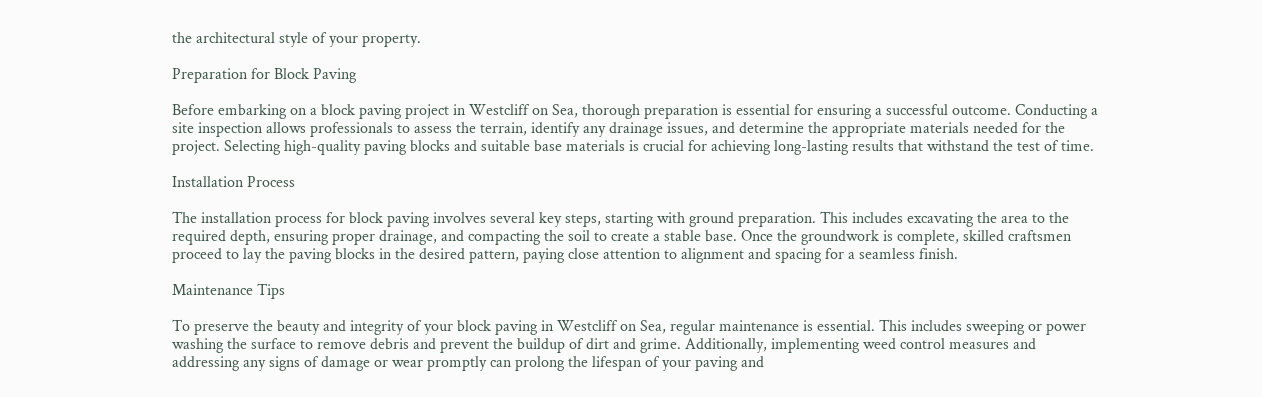the architectural style of your property.

Preparation for Block Paving

Before embarking on a block paving project in Westcliff on Sea, thorough preparation is essential for ensuring a successful outcome. Conducting a site inspection allows professionals to assess the terrain, identify any drainage issues, and determine the appropriate materials needed for the project. Selecting high-quality paving blocks and suitable base materials is crucial for achieving long-lasting results that withstand the test of time.

Installation Process

The installation process for block paving involves several key steps, starting with ground preparation. This includes excavating the area to the required depth, ensuring proper drainage, and compacting the soil to create a stable base. Once the groundwork is complete, skilled craftsmen proceed to lay the paving blocks in the desired pattern, paying close attention to alignment and spacing for a seamless finish.

Maintenance Tips

To preserve the beauty and integrity of your block paving in Westcliff on Sea, regular maintenance is essential. This includes sweeping or power washing the surface to remove debris and prevent the buildup of dirt and grime. Additionally, implementing weed control measures and addressing any signs of damage or wear promptly can prolong the lifespan of your paving and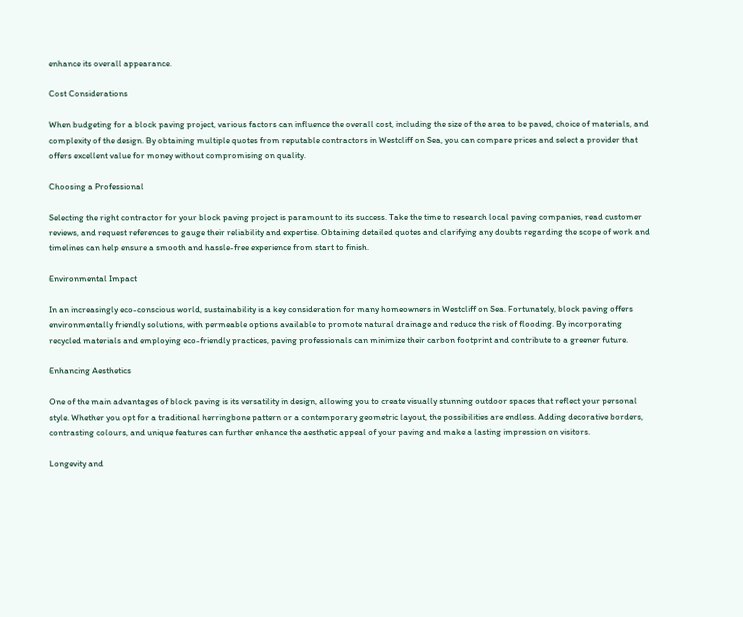enhance its overall appearance.

Cost Considerations

When budgeting for a block paving project, various factors can influence the overall cost, including the size of the area to be paved, choice of materials, and complexity of the design. By obtaining multiple quotes from reputable contractors in Westcliff on Sea, you can compare prices and select a provider that offers excellent value for money without compromising on quality.

Choosing a Professional

Selecting the right contractor for your block paving project is paramount to its success. Take the time to research local paving companies, read customer reviews, and request references to gauge their reliability and expertise. Obtaining detailed quotes and clarifying any doubts regarding the scope of work and timelines can help ensure a smooth and hassle-free experience from start to finish.

Environmental Impact

In an increasingly eco-conscious world, sustainability is a key consideration for many homeowners in Westcliff on Sea. Fortunately, block paving offers environmentally friendly solutions, with permeable options available to promote natural drainage and reduce the risk of flooding. By incorporating recycled materials and employing eco-friendly practices, paving professionals can minimize their carbon footprint and contribute to a greener future.

Enhancing Aesthetics

One of the main advantages of block paving is its versatility in design, allowing you to create visually stunning outdoor spaces that reflect your personal style. Whether you opt for a traditional herringbone pattern or a contemporary geometric layout, the possibilities are endless. Adding decorative borders, contrasting colours, and unique features can further enhance the aesthetic appeal of your paving and make a lasting impression on visitors.

Longevity and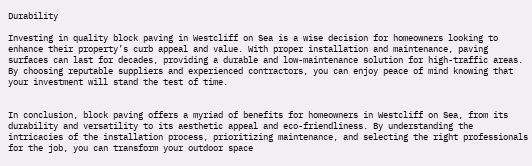Durability

Investing in quality block paving in Westcliff on Sea is a wise decision for homeowners looking to enhance their property’s curb appeal and value. With proper installation and maintenance, paving surfaces can last for decades, providing a durable and low-maintenance solution for high-traffic areas. By choosing reputable suppliers and experienced contractors, you can enjoy peace of mind knowing that your investment will stand the test of time.


In conclusion, block paving offers a myriad of benefits for homeowners in Westcliff on Sea, from its durability and versatility to its aesthetic appeal and eco-friendliness. By understanding the intricacies of the installation process, prioritizing maintenance, and selecting the right professionals for the job, you can transform your outdoor space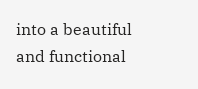into a beautiful and functional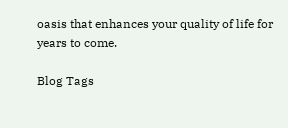oasis that enhances your quality of life for years to come.

Blog Tags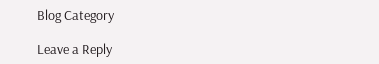Blog Category

Leave a Reply